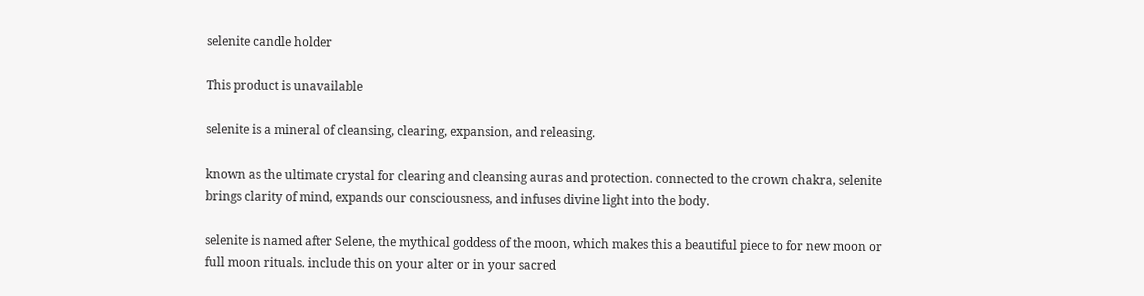selenite candle holder

This product is unavailable

selenite is a mineral of cleansing, clearing, expansion, and releasing.

known as the ultimate crystal for clearing and cleansing auras and protection. connected to the crown chakra, selenite brings clarity of mind, expands our consciousness, and infuses divine light into the body.

selenite is named after Selene, the mythical goddess of the moon, which makes this a beautiful piece to for new moon or full moon rituals. include this on your alter or in your sacred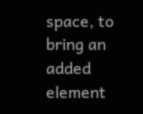space, to bring an added element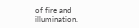of fire and illumination.